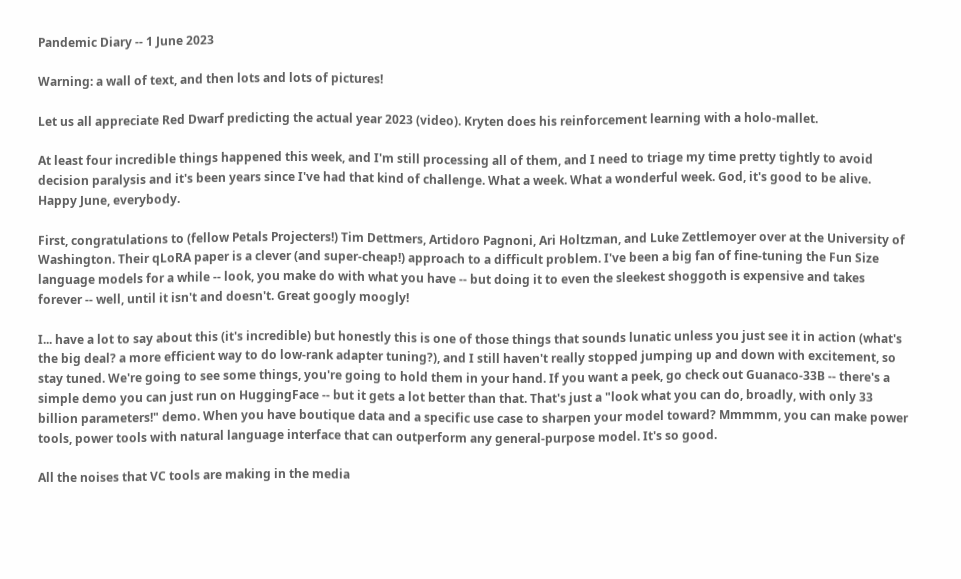Pandemic Diary -- 1 June 2023

Warning: a wall of text, and then lots and lots of pictures!

Let us all appreciate Red Dwarf predicting the actual year 2023 (video). Kryten does his reinforcement learning with a holo-mallet.

At least four incredible things happened this week, and I'm still processing all of them, and I need to triage my time pretty tightly to avoid decision paralysis and it's been years since I've had that kind of challenge. What a week. What a wonderful week. God, it's good to be alive. Happy June, everybody.

First, congratulations to (fellow Petals Projecters!) Tim Dettmers, Artidoro Pagnoni, Ari Holtzman, and Luke Zettlemoyer over at the University of Washington. Their qLoRA paper is a clever (and super-cheap!) approach to a difficult problem. I've been a big fan of fine-tuning the Fun Size language models for a while -- look, you make do with what you have -- but doing it to even the sleekest shoggoth is expensive and takes forever -- well, until it isn't and doesn't. Great googly moogly!

I... have a lot to say about this (it's incredible) but honestly this is one of those things that sounds lunatic unless you just see it in action (what's the big deal? a more efficient way to do low-rank adapter tuning?), and I still haven't really stopped jumping up and down with excitement, so stay tuned. We're going to see some things, you're going to hold them in your hand. If you want a peek, go check out Guanaco-33B -- there's a simple demo you can just run on HuggingFace -- but it gets a lot better than that. That's just a "look what you can do, broadly, with only 33 billion parameters!" demo. When you have boutique data and a specific use case to sharpen your model toward? Mmmmm, you can make power tools, power tools with natural language interface that can outperform any general-purpose model. It's so good.

All the noises that VC tools are making in the media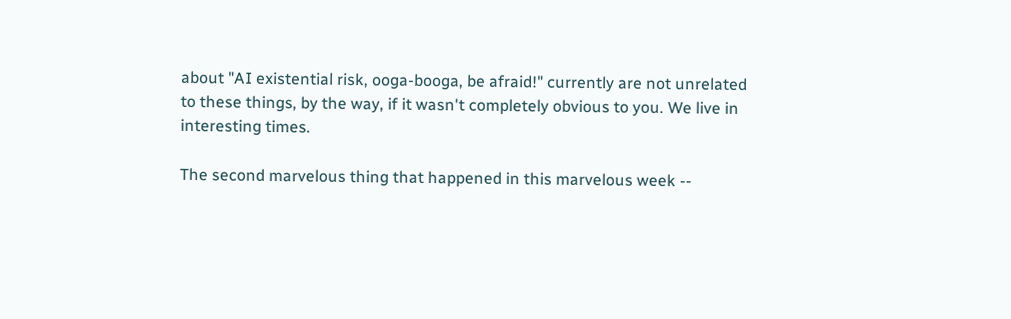about "AI existential risk, ooga-booga, be afraid!" currently are not unrelated to these things, by the way, if it wasn't completely obvious to you. We live in interesting times.

The second marvelous thing that happened in this marvelous week --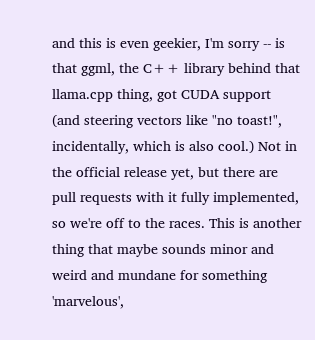and this is even geekier, I'm sorry -- is that ggml, the C++ library behind that llama.cpp thing, got CUDA support (and steering vectors like "no toast!", incidentally, which is also cool.) Not in the official release yet, but there are pull requests with it fully implemented, so we're off to the races. This is another thing that maybe sounds minor and weird and mundane for something 'marvelous',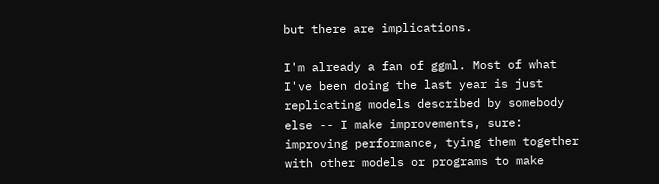but there are implications.

I'm already a fan of ggml. Most of what I've been doing the last year is just replicating models described by somebody else -- I make improvements, sure: improving performance, tying them together with other models or programs to make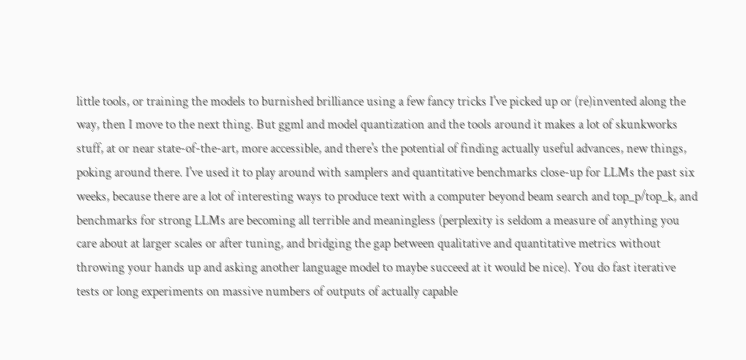little tools, or training the models to burnished brilliance using a few fancy tricks I've picked up or (re)invented along the way, then I move to the next thing. But ggml and model quantization and the tools around it makes a lot of skunkworks stuff, at or near state-of-the-art, more accessible, and there's the potential of finding actually useful advances, new things, poking around there. I've used it to play around with samplers and quantitative benchmarks close-up for LLMs the past six weeks, because there are a lot of interesting ways to produce text with a computer beyond beam search and top_p/top_k, and benchmarks for strong LLMs are becoming all terrible and meaningless (perplexity is seldom a measure of anything you care about at larger scales or after tuning, and bridging the gap between qualitative and quantitative metrics without throwing your hands up and asking another language model to maybe succeed at it would be nice). You do fast iterative tests or long experiments on massive numbers of outputs of actually capable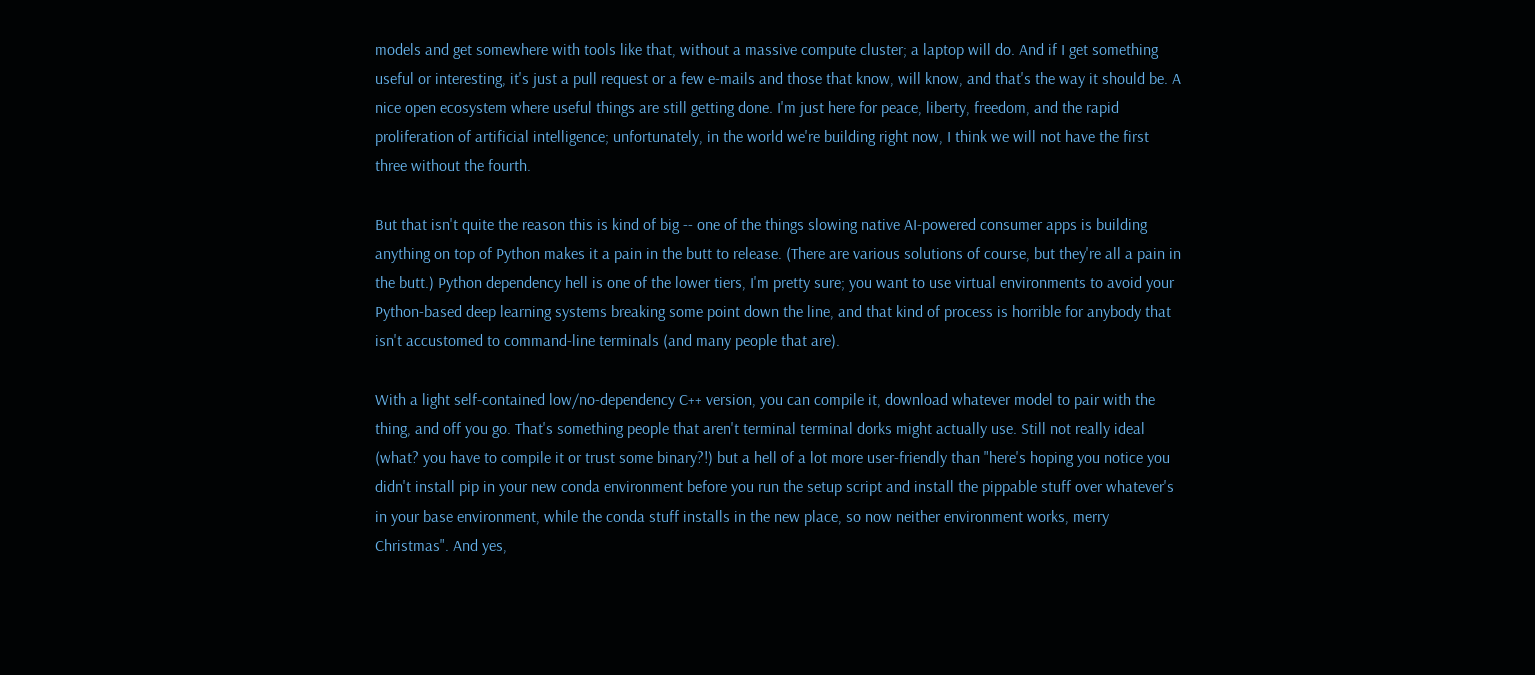models and get somewhere with tools like that, without a massive compute cluster; a laptop will do. And if I get something useful or interesting, it's just a pull request or a few e-mails and those that know, will know, and that's the way it should be. A nice open ecosystem where useful things are still getting done. I'm just here for peace, liberty, freedom, and the rapid proliferation of artificial intelligence; unfortunately, in the world we're building right now, I think we will not have the first three without the fourth.

But that isn't quite the reason this is kind of big -- one of the things slowing native AI-powered consumer apps is building anything on top of Python makes it a pain in the butt to release. (There are various solutions of course, but they're all a pain in the butt.) Python dependency hell is one of the lower tiers, I'm pretty sure; you want to use virtual environments to avoid your Python-based deep learning systems breaking some point down the line, and that kind of process is horrible for anybody that isn't accustomed to command-line terminals (and many people that are).

With a light self-contained low/no-dependency C++ version, you can compile it, download whatever model to pair with the thing, and off you go. That's something people that aren't terminal terminal dorks might actually use. Still not really ideal (what? you have to compile it or trust some binary?!) but a hell of a lot more user-friendly than "here's hoping you notice you didn't install pip in your new conda environment before you run the setup script and install the pippable stuff over whatever's in your base environment, while the conda stuff installs in the new place, so now neither environment works, merry Christmas". And yes,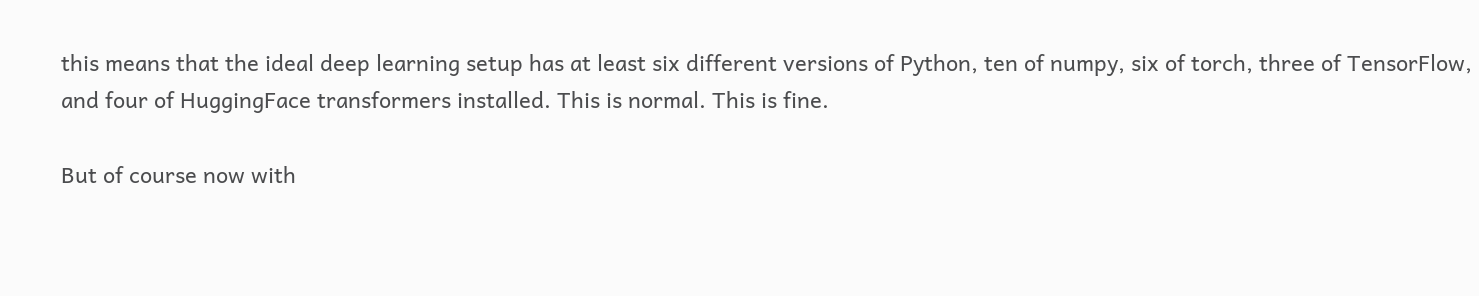this means that the ideal deep learning setup has at least six different versions of Python, ten of numpy, six of torch, three of TensorFlow, and four of HuggingFace transformers installed. This is normal. This is fine.

But of course now with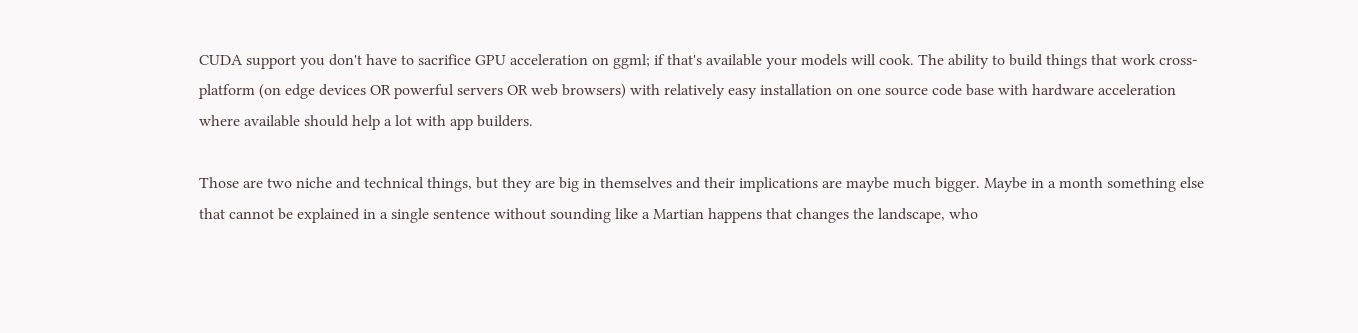CUDA support you don't have to sacrifice GPU acceleration on ggml; if that's available your models will cook. The ability to build things that work cross-platform (on edge devices OR powerful servers OR web browsers) with relatively easy installation on one source code base with hardware acceleration where available should help a lot with app builders.

Those are two niche and technical things, but they are big in themselves and their implications are maybe much bigger. Maybe in a month something else that cannot be explained in a single sentence without sounding like a Martian happens that changes the landscape, who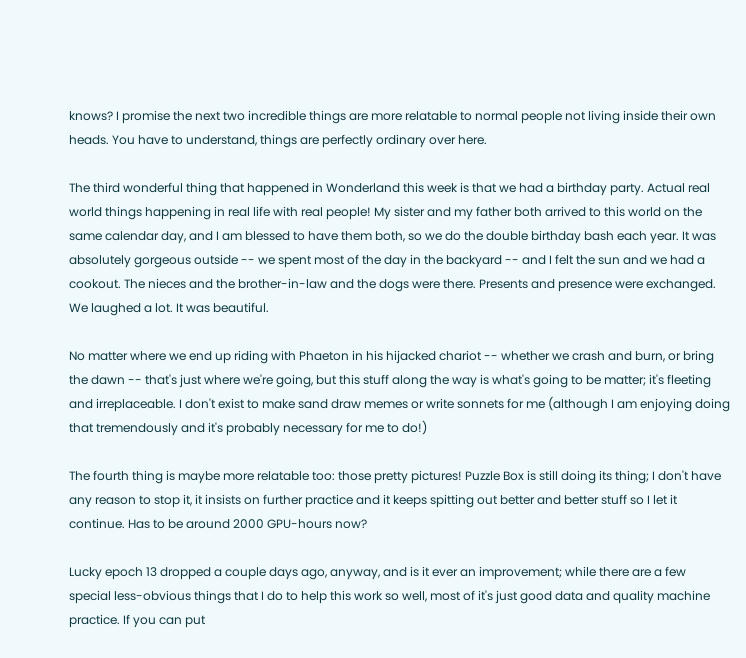knows? I promise the next two incredible things are more relatable to normal people not living inside their own heads. You have to understand, things are perfectly ordinary over here.

The third wonderful thing that happened in Wonderland this week is that we had a birthday party. Actual real world things happening in real life with real people! My sister and my father both arrived to this world on the same calendar day, and I am blessed to have them both, so we do the double birthday bash each year. It was absolutely gorgeous outside -- we spent most of the day in the backyard -- and I felt the sun and we had a cookout. The nieces and the brother-in-law and the dogs were there. Presents and presence were exchanged. We laughed a lot. It was beautiful.

No matter where we end up riding with Phaeton in his hijacked chariot -- whether we crash and burn, or bring the dawn -- that's just where we're going, but this stuff along the way is what's going to be matter; it's fleeting and irreplaceable. I don't exist to make sand draw memes or write sonnets for me (although I am enjoying doing that tremendously and it's probably necessary for me to do!)

The fourth thing is maybe more relatable too: those pretty pictures! Puzzle Box is still doing its thing; I don't have any reason to stop it, it insists on further practice and it keeps spitting out better and better stuff so I let it continue. Has to be around 2000 GPU-hours now?

Lucky epoch 13 dropped a couple days ago, anyway, and is it ever an improvement; while there are a few special less-obvious things that I do to help this work so well, most of it's just good data and quality machine practice. If you can put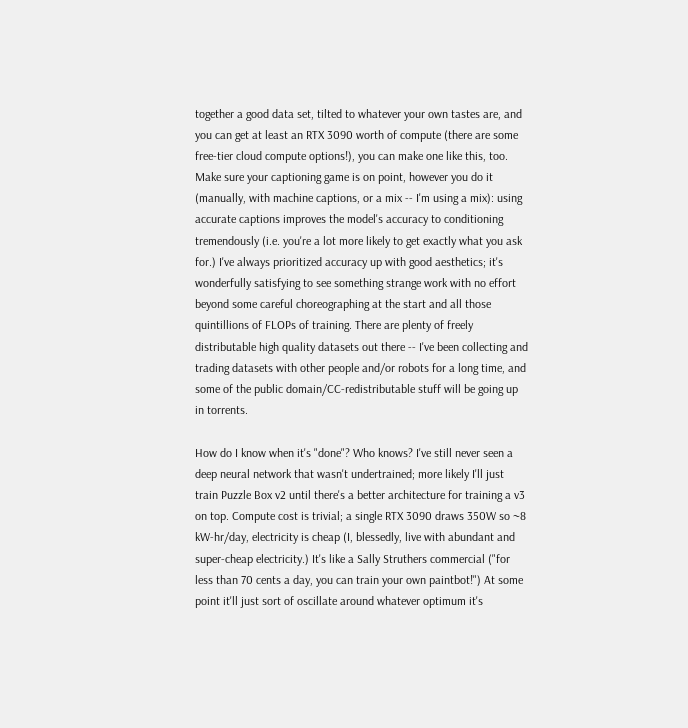together a good data set, tilted to whatever your own tastes are, and you can get at least an RTX 3090 worth of compute (there are some free-tier cloud compute options!), you can make one like this, too. Make sure your captioning game is on point, however you do it (manually, with machine captions, or a mix -- I'm using a mix): using accurate captions improves the model's accuracy to conditioning tremendously (i.e. you're a lot more likely to get exactly what you ask for.) I've always prioritized accuracy up with good aesthetics; it's wonderfully satisfying to see something strange work with no effort beyond some careful choreographing at the start and all those quintillions of FLOPs of training. There are plenty of freely distributable high quality datasets out there -- I've been collecting and trading datasets with other people and/or robots for a long time, and some of the public domain/CC-redistributable stuff will be going up in torrents.

How do I know when it's "done"? Who knows? I've still never seen a deep neural network that wasn't undertrained; more likely I'll just train Puzzle Box v2 until there's a better architecture for training a v3 on top. Compute cost is trivial; a single RTX 3090 draws 350W so ~8 kW-hr/day, electricity is cheap (I, blessedly, live with abundant and super-cheap electricity.) It's like a Sally Struthers commercial ("for less than 70 cents a day, you can train your own paintbot!") At some point it'll just sort of oscillate around whatever optimum it's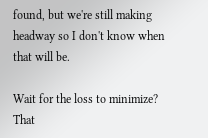found, but we're still making headway so I don't know when that will be.

Wait for the loss to minimize? That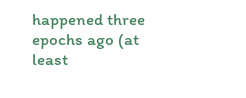happened three epochs ago (at least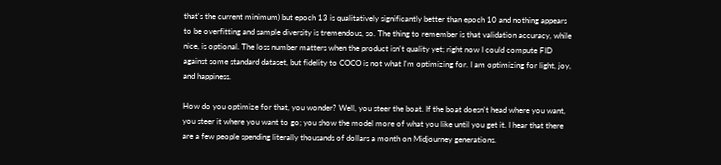that's the current minimum) but epoch 13 is qualitatively significantly better than epoch 10 and nothing appears to be overfitting and sample diversity is tremendous, so. The thing to remember is that validation accuracy, while nice, is optional. The loss number matters when the product isn't quality yet; right now I could compute FID against some standard dataset, but fidelity to COCO is not what I'm optimizing for. I am optimizing for light, joy, and happiness.

How do you optimize for that, you wonder? Well, you steer the boat. If the boat doesn't head where you want, you steer it where you want to go; you show the model more of what you like until you get it. I hear that there are a few people spending literally thousands of dollars a month on Midjourney generations.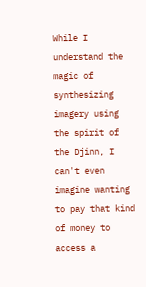While I understand the magic of synthesizing imagery using the spirit of the Djinn, I can't even imagine wanting to pay that kind of money to access a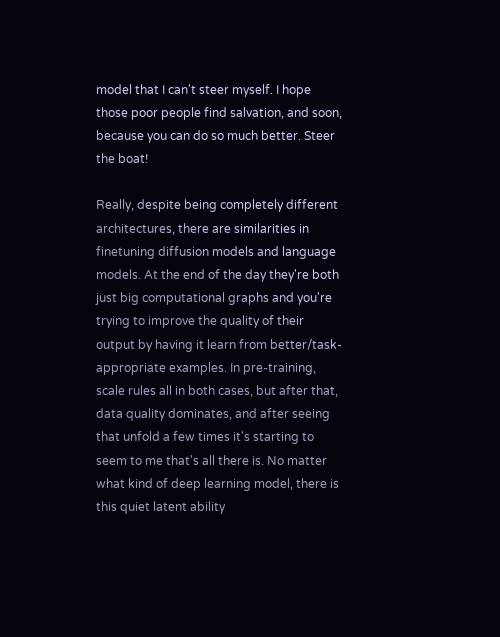model that I can't steer myself. I hope those poor people find salvation, and soon, because you can do so much better. Steer the boat!

Really, despite being completely different architectures, there are similarities in finetuning diffusion models and language models. At the end of the day they're both just big computational graphs and you're trying to improve the quality of their output by having it learn from better/task-appropriate examples. In pre-training, scale rules all in both cases, but after that, data quality dominates, and after seeing that unfold a few times it's starting to seem to me that's all there is. No matter what kind of deep learning model, there is this quiet latent ability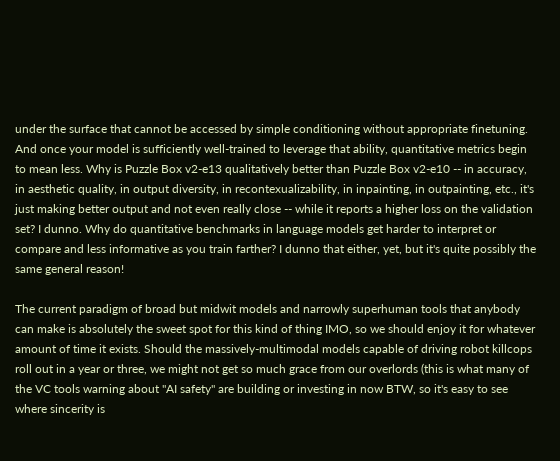under the surface that cannot be accessed by simple conditioning without appropriate finetuning. And once your model is sufficiently well-trained to leverage that ability, quantitative metrics begin to mean less. Why is Puzzle Box v2-e13 qualitatively better than Puzzle Box v2-e10 -- in accuracy, in aesthetic quality, in output diversity, in recontexualizability, in inpainting, in outpainting, etc., it's just making better output and not even really close -- while it reports a higher loss on the validation set? I dunno. Why do quantitative benchmarks in language models get harder to interpret or compare and less informative as you train farther? I dunno that either, yet, but it's quite possibly the same general reason!

The current paradigm of broad but midwit models and narrowly superhuman tools that anybody can make is absolutely the sweet spot for this kind of thing IMO, so we should enjoy it for whatever amount of time it exists. Should the massively-multimodal models capable of driving robot killcops roll out in a year or three, we might not get so much grace from our overlords (this is what many of the VC tools warning about "AI safety" are building or investing in now BTW, so it's easy to see where sincerity is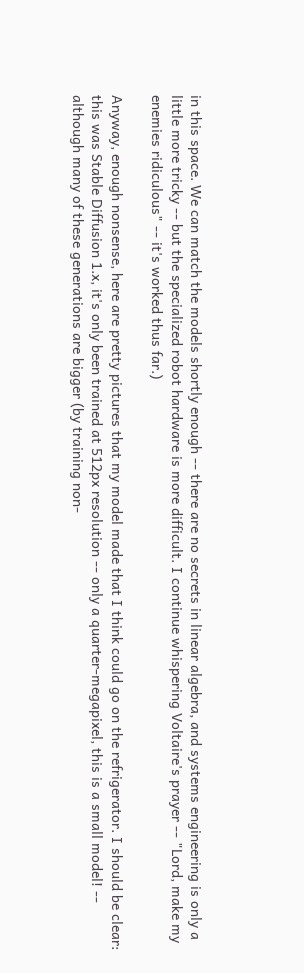in this space. We can match the models shortly enough -- there are no secrets in linear algebra, and systems engineering is only a little more tricky -- but the specialized robot hardware is more difficult. I continue whispering Voltaire's prayer -- "Lord, make my enemies ridiculous" -- it's worked thus far.)

Anyway, enough nonsense, here are pretty pictures that my model made that I think could go on the refrigerator. I should be clear: this was Stable Diffusion 1.x, it's only been trained at 512px resolution -- only a quarter-megapixel, this is a small model! -- although many of these generations are bigger (by training non-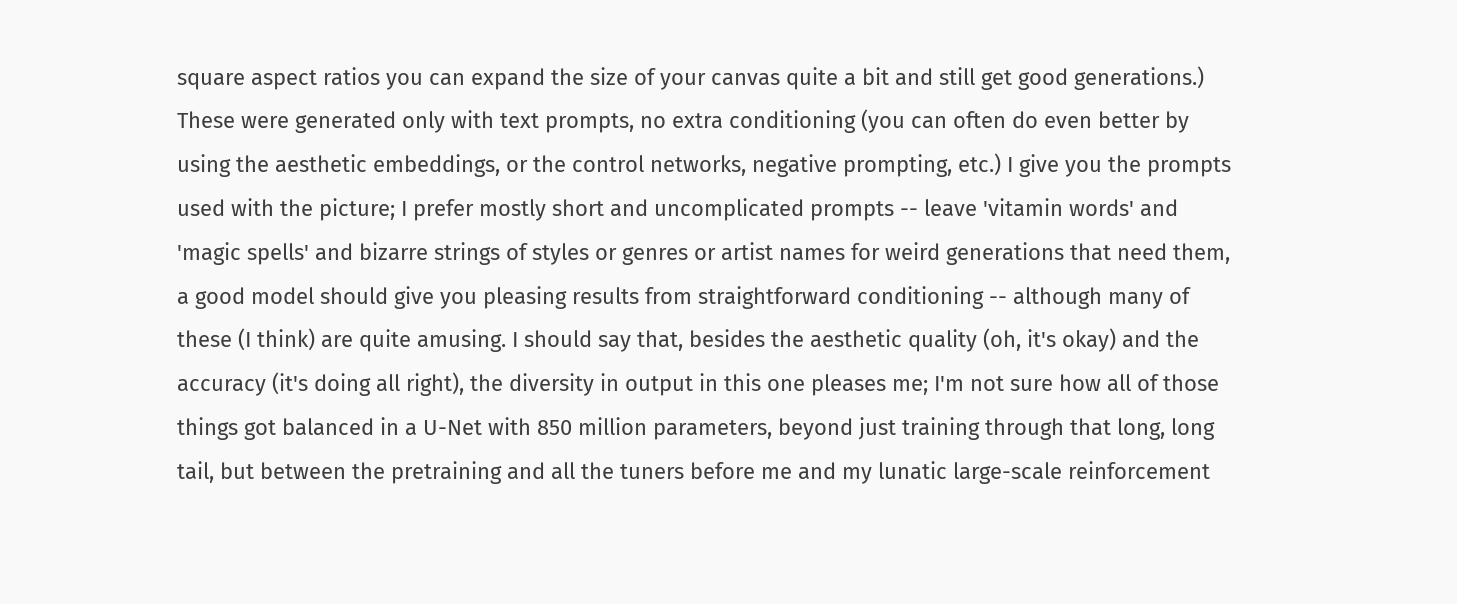square aspect ratios you can expand the size of your canvas quite a bit and still get good generations.) These were generated only with text prompts, no extra conditioning (you can often do even better by using the aesthetic embeddings, or the control networks, negative prompting, etc.) I give you the prompts used with the picture; I prefer mostly short and uncomplicated prompts -- leave 'vitamin words' and 'magic spells' and bizarre strings of styles or genres or artist names for weird generations that need them, a good model should give you pleasing results from straightforward conditioning -- although many of these (I think) are quite amusing. I should say that, besides the aesthetic quality (oh, it's okay) and the accuracy (it's doing all right), the diversity in output in this one pleases me; I'm not sure how all of those things got balanced in a U-Net with 850 million parameters, beyond just training through that long, long tail, but between the pretraining and all the tuners before me and my lunatic large-scale reinforcement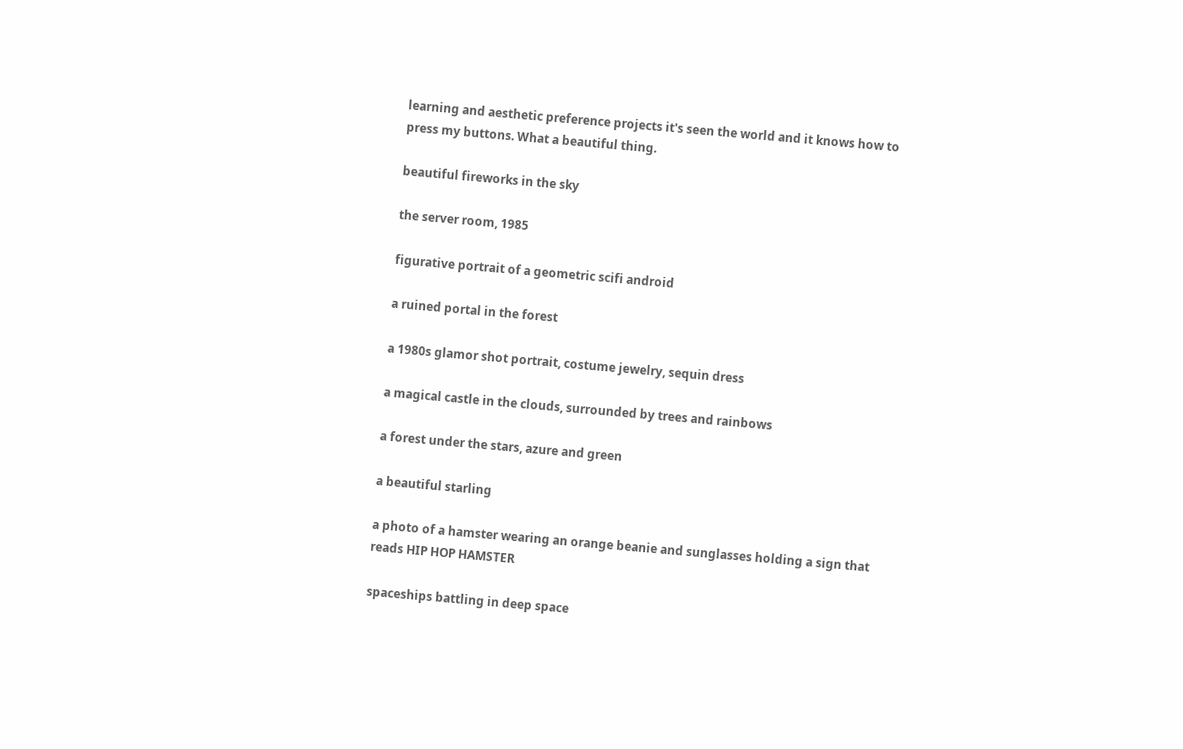learning and aesthetic preference projects it's seen the world and it knows how to press my buttons. What a beautiful thing.

beautiful fireworks in the sky

the server room, 1985

figurative portrait of a geometric scifi android

a ruined portal in the forest

a 1980s glamor shot portrait, costume jewelry, sequin dress

a magical castle in the clouds, surrounded by trees and rainbows

a forest under the stars, azure and green

a beautiful starling

a photo of a hamster wearing an orange beanie and sunglasses holding a sign that reads HIP HOP HAMSTER

spaceships battling in deep space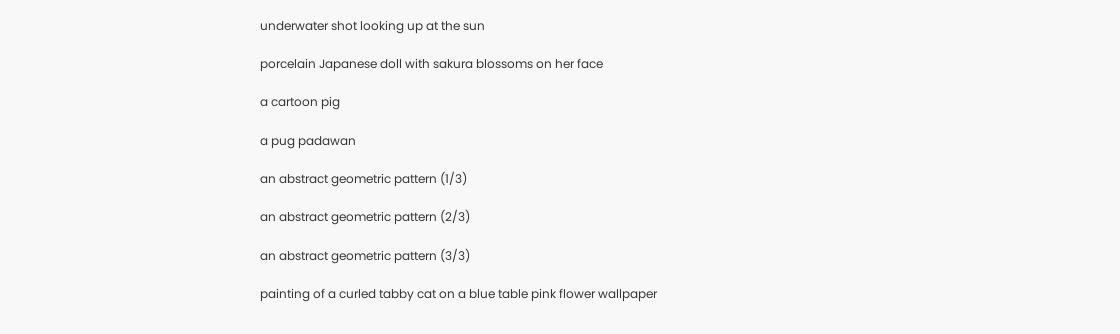underwater shot looking up at the sun

porcelain Japanese doll with sakura blossoms on her face

a cartoon pig

a pug padawan

an abstract geometric pattern (1/3)

an abstract geometric pattern (2/3)

an abstract geometric pattern (3/3)

painting of a curled tabby cat on a blue table pink flower wallpaper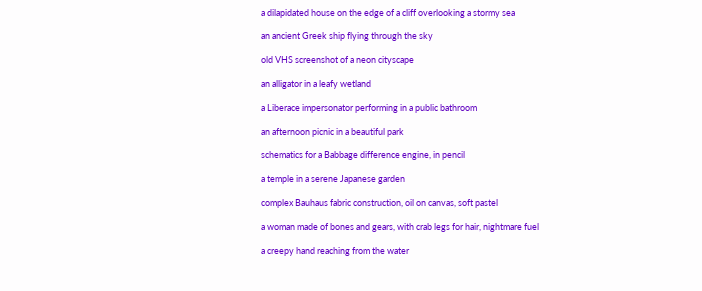a dilapidated house on the edge of a cliff overlooking a stormy sea

an ancient Greek ship flying through the sky

old VHS screenshot of a neon cityscape

an alligator in a leafy wetland

a Liberace impersonator performing in a public bathroom

an afternoon picnic in a beautiful park

schematics for a Babbage difference engine, in pencil

a temple in a serene Japanese garden

complex Bauhaus fabric construction, oil on canvas, soft pastel

a woman made of bones and gears, with crab legs for hair, nightmare fuel

a creepy hand reaching from the water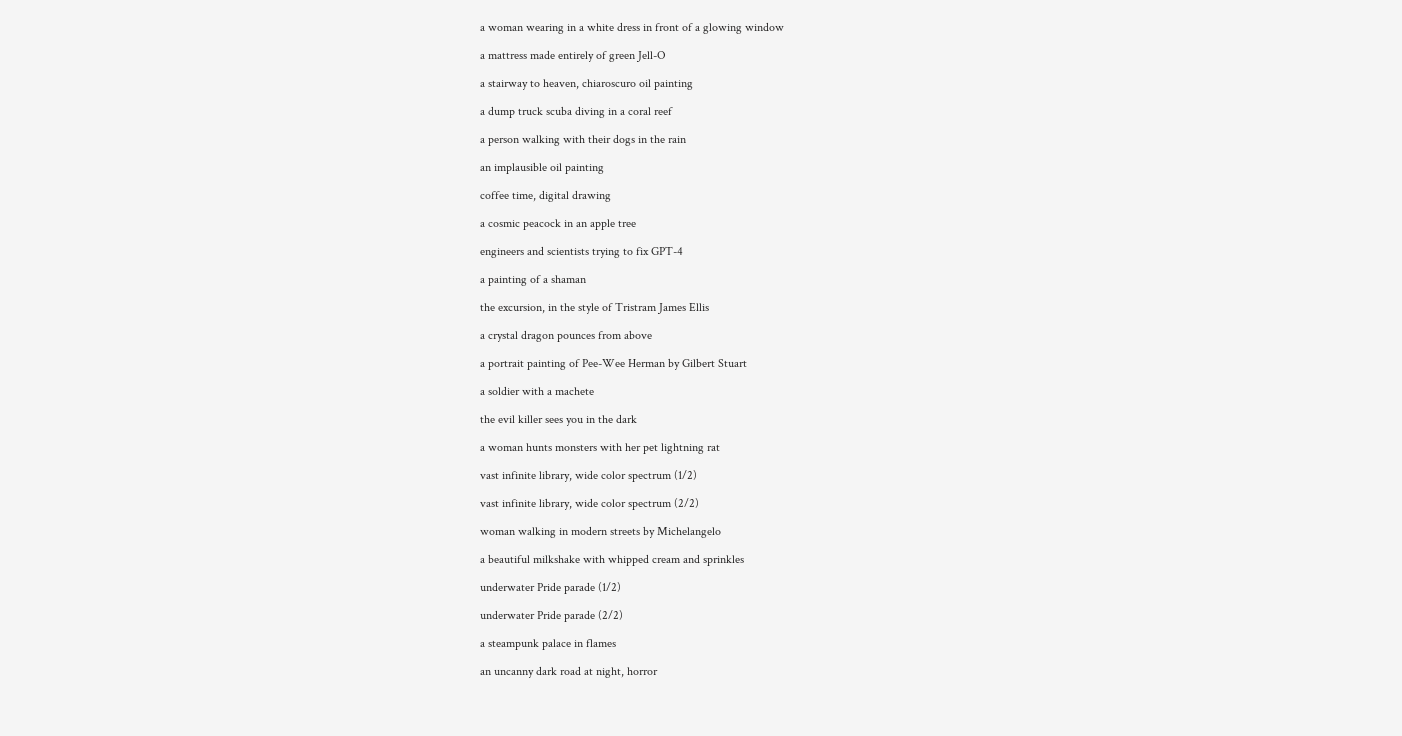a woman wearing in a white dress in front of a glowing window

a mattress made entirely of green Jell-O

a stairway to heaven, chiaroscuro oil painting

a dump truck scuba diving in a coral reef

a person walking with their dogs in the rain

an implausible oil painting

coffee time, digital drawing

a cosmic peacock in an apple tree

engineers and scientists trying to fix GPT-4

a painting of a shaman

the excursion, in the style of Tristram James Ellis

a crystal dragon pounces from above

a portrait painting of Pee-Wee Herman by Gilbert Stuart

a soldier with a machete

the evil killer sees you in the dark

a woman hunts monsters with her pet lightning rat

vast infinite library, wide color spectrum (1/2)

vast infinite library, wide color spectrum (2/2)

woman walking in modern streets by Michelangelo

a beautiful milkshake with whipped cream and sprinkles

underwater Pride parade (1/2)

underwater Pride parade (2/2)

a steampunk palace in flames

an uncanny dark road at night, horror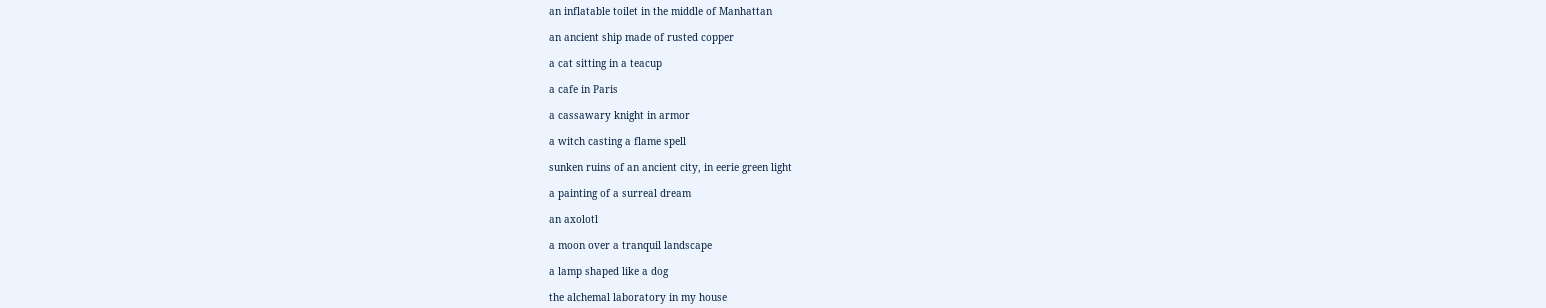an inflatable toilet in the middle of Manhattan

an ancient ship made of rusted copper

a cat sitting in a teacup

a cafe in Paris

a cassawary knight in armor

a witch casting a flame spell

sunken ruins of an ancient city, in eerie green light

a painting of a surreal dream

an axolotl

a moon over a tranquil landscape

a lamp shaped like a dog

the alchemal laboratory in my house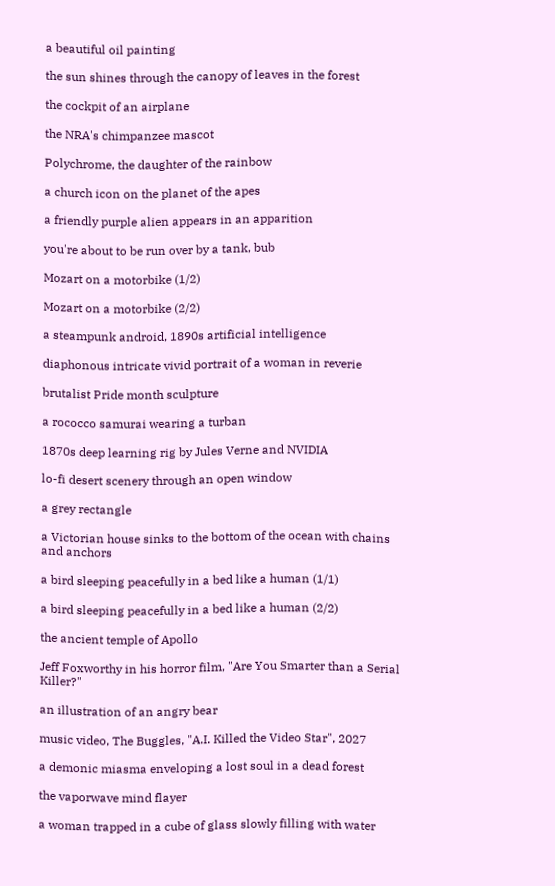a beautiful oil painting

the sun shines through the canopy of leaves in the forest

the cockpit of an airplane

the NRA's chimpanzee mascot

Polychrome, the daughter of the rainbow

a church icon on the planet of the apes

a friendly purple alien appears in an apparition

you're about to be run over by a tank, bub

Mozart on a motorbike (1/2)

Mozart on a motorbike (2/2)

a steampunk android, 1890s artificial intelligence

diaphonous intricate vivid portrait of a woman in reverie

brutalist Pride month sculpture

a rococco samurai wearing a turban

1870s deep learning rig by Jules Verne and NVIDIA

lo-fi desert scenery through an open window

a grey rectangle

a Victorian house sinks to the bottom of the ocean with chains and anchors

a bird sleeping peacefully in a bed like a human (1/1)

a bird sleeping peacefully in a bed like a human (2/2)

the ancient temple of Apollo

Jeff Foxworthy in his horror film, "Are You Smarter than a Serial Killer?"

an illustration of an angry bear

music video, The Buggles, "A.I. Killed the Video Star", 2027

a demonic miasma enveloping a lost soul in a dead forest

the vaporwave mind flayer

a woman trapped in a cube of glass slowly filling with water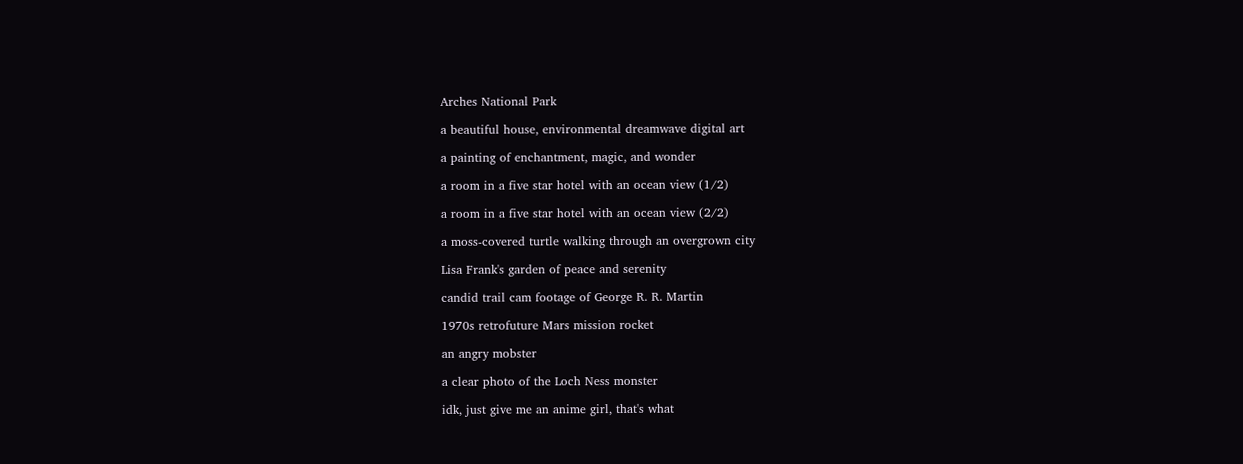Arches National Park

a beautiful house, environmental dreamwave digital art

a painting of enchantment, magic, and wonder

a room in a five star hotel with an ocean view (1/2)

a room in a five star hotel with an ocean view (2/2)

a moss-covered turtle walking through an overgrown city

Lisa Frank's garden of peace and serenity

candid trail cam footage of George R. R. Martin

1970s retrofuture Mars mission rocket

an angry mobster

a clear photo of the Loch Ness monster

idk, just give me an anime girl, that's what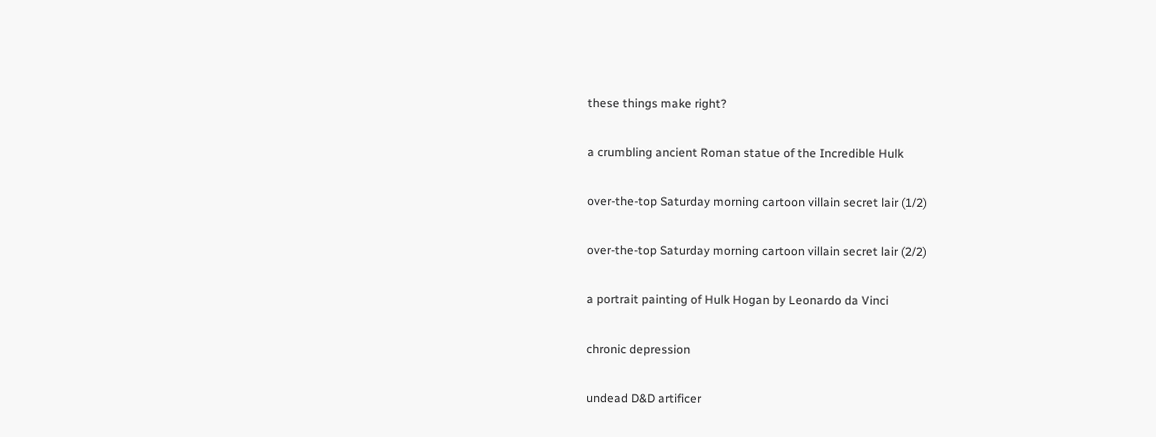these things make right?

a crumbling ancient Roman statue of the Incredible Hulk

over-the-top Saturday morning cartoon villain secret lair (1/2)

over-the-top Saturday morning cartoon villain secret lair (2/2)

a portrait painting of Hulk Hogan by Leonardo da Vinci

chronic depression

undead D&D artificer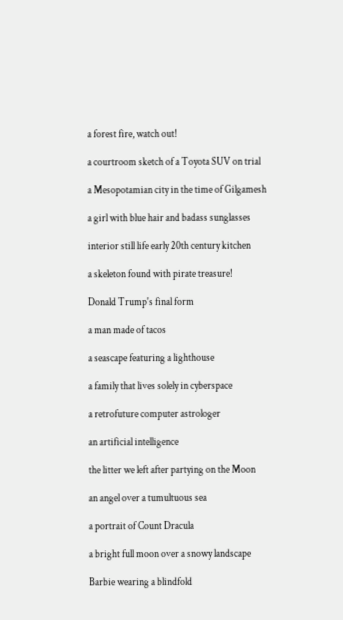a forest fire, watch out!

a courtroom sketch of a Toyota SUV on trial

a Mesopotamian city in the time of Gilgamesh

a girl with blue hair and badass sunglasses

interior still life early 20th century kitchen

a skeleton found with pirate treasure!

Donald Trump's final form

a man made of tacos

a seascape featuring a lighthouse

a family that lives solely in cyberspace

a retrofuture computer astrologer

an artificial intelligence

the litter we left after partying on the Moon

an angel over a tumultuous sea

a portrait of Count Dracula

a bright full moon over a snowy landscape

Barbie wearing a blindfold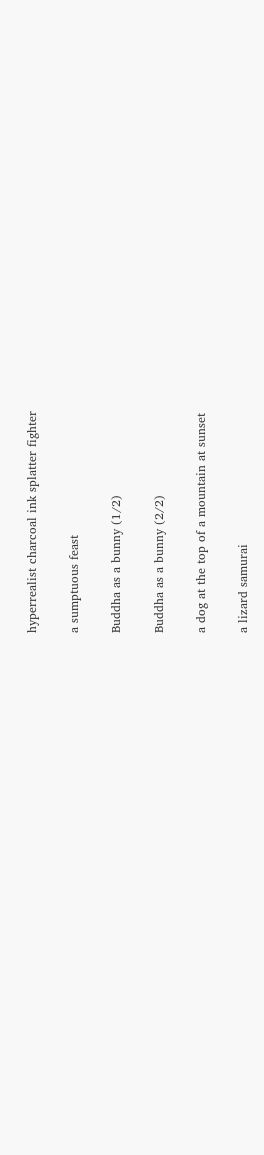hyperrealist charcoal ink splatter fighter

a sumptuous feast

Buddha as a bunny (1/2)

Buddha as a bunny (2/2)

a dog at the top of a mountain at sunset

a lizard samurai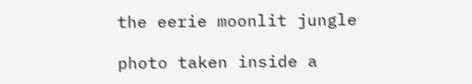the eerie moonlit jungle

photo taken inside a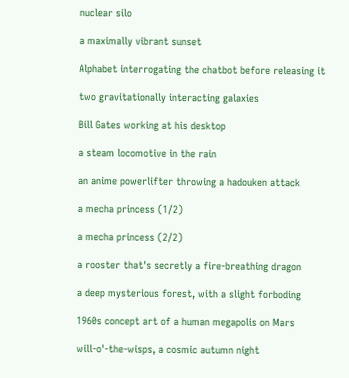nuclear silo

a maximally vibrant sunset

Alphabet interrogating the chatbot before releasing it

two gravitationally interacting galaxies

Bill Gates working at his desktop

a steam locomotive in the rain

an anime powerlifter throwing a hadouken attack

a mecha princess (1/2)

a mecha princess (2/2)

a rooster that's secretly a fire-breathing dragon

a deep mysterious forest, with a slight forboding

1960s concept art of a human megapolis on Mars

will-o'-the-wisps, a cosmic autumn night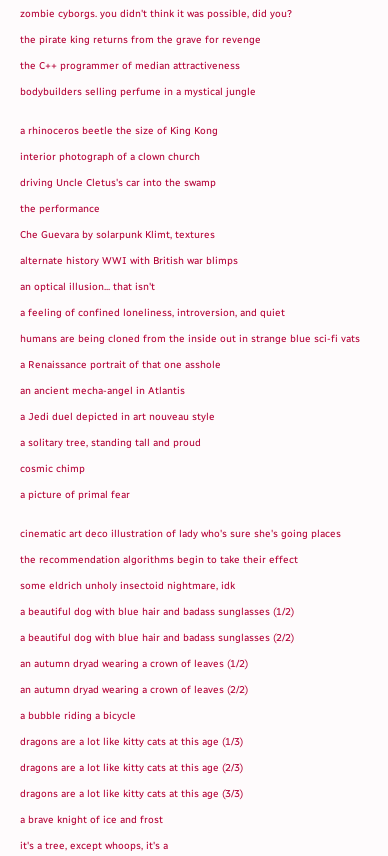zombie cyborgs. you didn't think it was possible, did you?

the pirate king returns from the grave for revenge

the C++ programmer of median attractiveness

bodybuilders selling perfume in a mystical jungle


a rhinoceros beetle the size of King Kong

interior photograph of a clown church

driving Uncle Cletus's car into the swamp

the performance

Che Guevara by solarpunk Klimt, textures

alternate history WWI with British war blimps

an optical illusion... that isn't

a feeling of confined loneliness, introversion, and quiet

humans are being cloned from the inside out in strange blue sci-fi vats

a Renaissance portrait of that one asshole

an ancient mecha-angel in Atlantis

a Jedi duel depicted in art nouveau style

a solitary tree, standing tall and proud

cosmic chimp

a picture of primal fear


cinematic art deco illustration of lady who's sure she's going places

the recommendation algorithms begin to take their effect

some eldrich unholy insectoid nightmare, idk

a beautiful dog with blue hair and badass sunglasses (1/2)

a beautiful dog with blue hair and badass sunglasses (2/2)

an autumn dryad wearing a crown of leaves (1/2)

an autumn dryad wearing a crown of leaves (2/2)

a bubble riding a bicycle

dragons are a lot like kitty cats at this age (1/3)

dragons are a lot like kitty cats at this age (2/3)

dragons are a lot like kitty cats at this age (3/3)

a brave knight of ice and frost

it's a tree, except whoops, it's a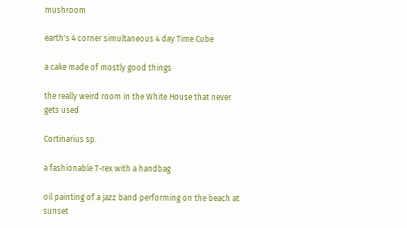mushroom

earth's 4 corner simultaneous 4 day Time Cube

a cake made of mostly good things

the really weird room in the White House that never gets used

Cortinarius sp.

a fashionable T-rex with a handbag

oil painting of a jazz band performing on the beach at sunset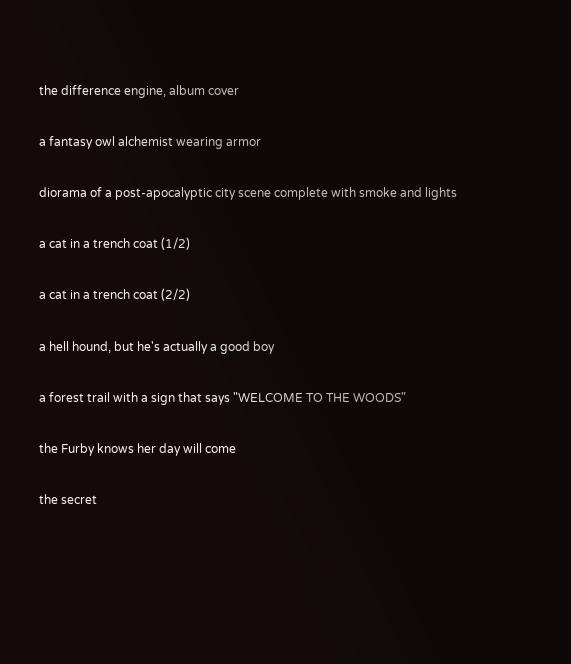the difference engine, album cover

a fantasy owl alchemist wearing armor

diorama of a post-apocalyptic city scene complete with smoke and lights

a cat in a trench coat (1/2)

a cat in a trench coat (2/2)

a hell hound, but he's actually a good boy

a forest trail with a sign that says "WELCOME TO THE WOODS"

the Furby knows her day will come

the secret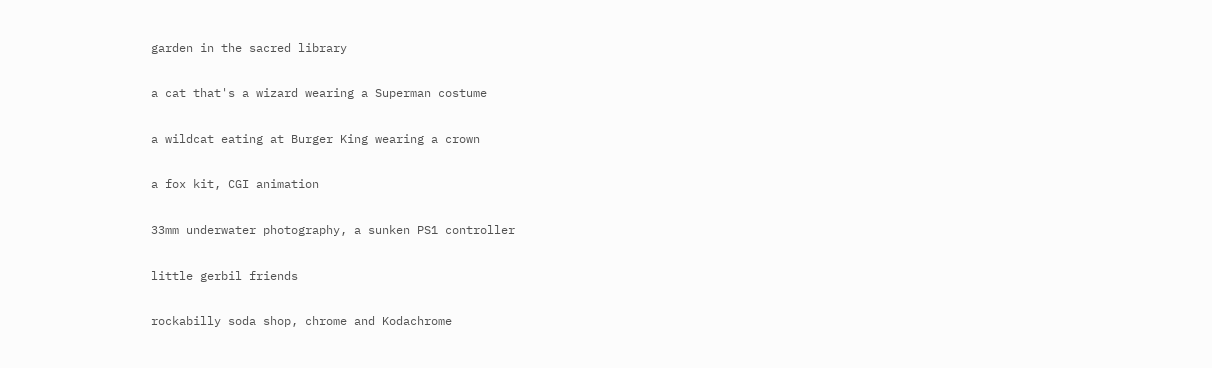garden in the sacred library

a cat that's a wizard wearing a Superman costume

a wildcat eating at Burger King wearing a crown

a fox kit, CGI animation

33mm underwater photography, a sunken PS1 controller

little gerbil friends

rockabilly soda shop, chrome and Kodachrome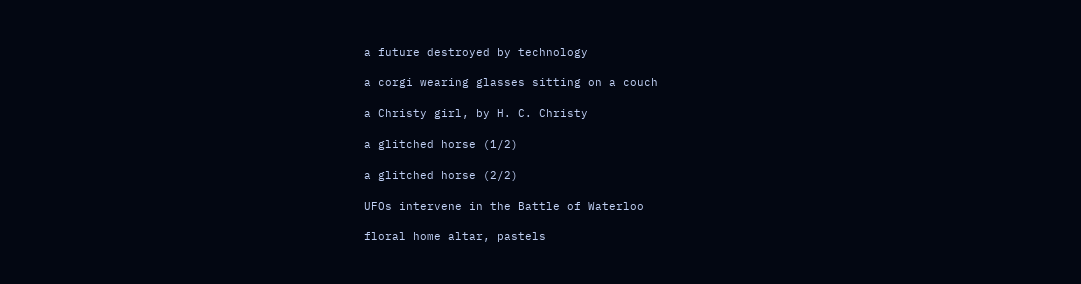a future destroyed by technology

a corgi wearing glasses sitting on a couch

a Christy girl, by H. C. Christy

a glitched horse (1/2)

a glitched horse (2/2)

UFOs intervene in the Battle of Waterloo

floral home altar, pastels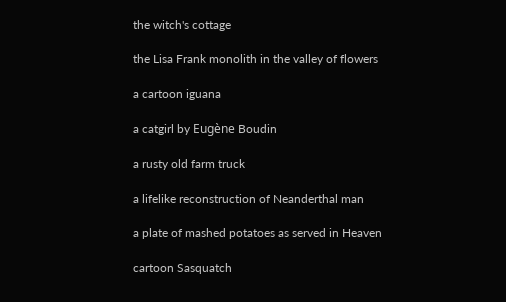the witch's cottage

the Lisa Frank monolith in the valley of flowers

a cartoon iguana

a catgirl by Eugène Boudin

a rusty old farm truck

a lifelike reconstruction of Neanderthal man

a plate of mashed potatoes as served in Heaven

cartoon Sasquatch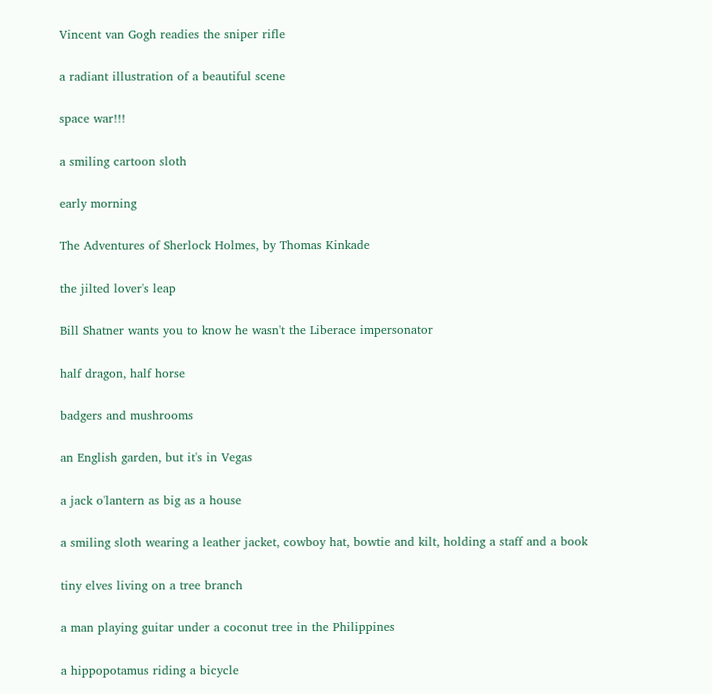Vincent van Gogh readies the sniper rifle

a radiant illustration of a beautiful scene

space war!!!

a smiling cartoon sloth

early morning

The Adventures of Sherlock Holmes, by Thomas Kinkade

the jilted lover's leap

Bill Shatner wants you to know he wasn't the Liberace impersonator

half dragon, half horse

badgers and mushrooms

an English garden, but it's in Vegas

a jack o'lantern as big as a house

a smiling sloth wearing a leather jacket, cowboy hat, bowtie and kilt, holding a staff and a book

tiny elves living on a tree branch

a man playing guitar under a coconut tree in the Philippines

a hippopotamus riding a bicycle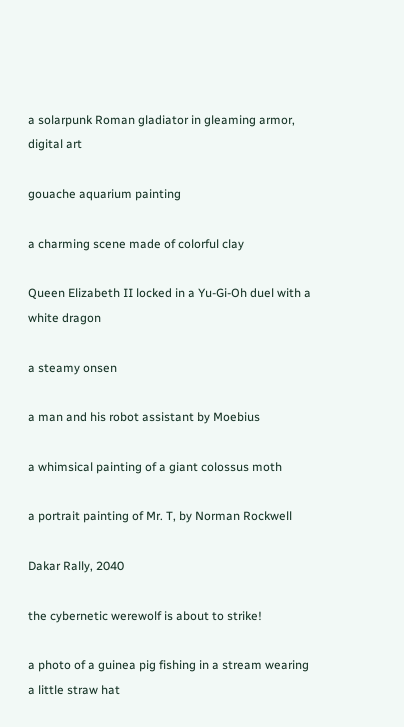a solarpunk Roman gladiator in gleaming armor, digital art

gouache aquarium painting

a charming scene made of colorful clay

Queen Elizabeth II locked in a Yu-Gi-Oh duel with a white dragon

a steamy onsen

a man and his robot assistant by Moebius

a whimsical painting of a giant colossus moth

a portrait painting of Mr. T, by Norman Rockwell

Dakar Rally, 2040

the cybernetic werewolf is about to strike!

a photo of a guinea pig fishing in a stream wearing a little straw hat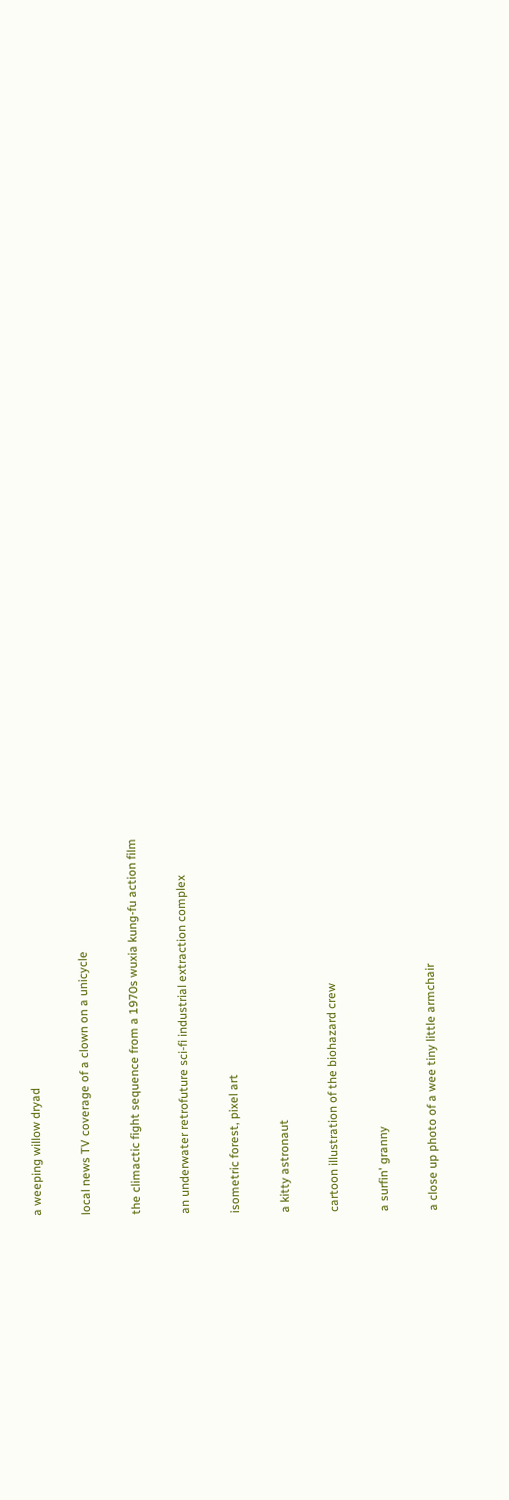a weeping willow dryad

local news TV coverage of a clown on a unicycle

the climactic fight sequence from a 1970s wuxia kung-fu action film

an underwater retrofuture sci-fi industrial extraction complex

isometric forest, pixel art

a kitty astronaut

cartoon illustration of the biohazard crew

a surfin' granny

a close up photo of a wee tiny little armchair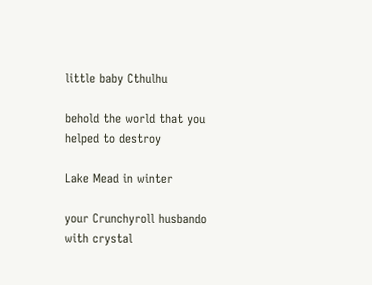little baby Cthulhu

behold the world that you helped to destroy

Lake Mead in winter

your Crunchyroll husbando with crystal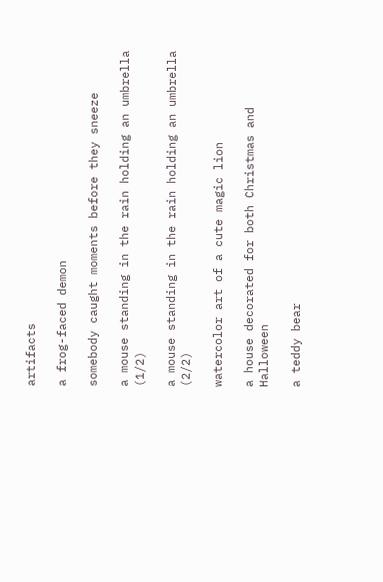artifacts

a frog-faced demon

somebody caught moments before they sneeze

a mouse standing in the rain holding an umbrella (1/2)

a mouse standing in the rain holding an umbrella (2/2)

watercolor art of a cute magic lion

a house decorated for both Christmas and Halloween

a teddy bear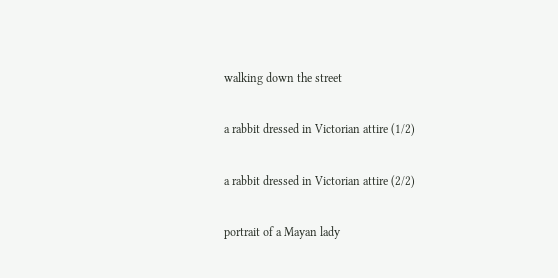walking down the street

a rabbit dressed in Victorian attire (1/2)

a rabbit dressed in Victorian attire (2/2)

portrait of a Mayan lady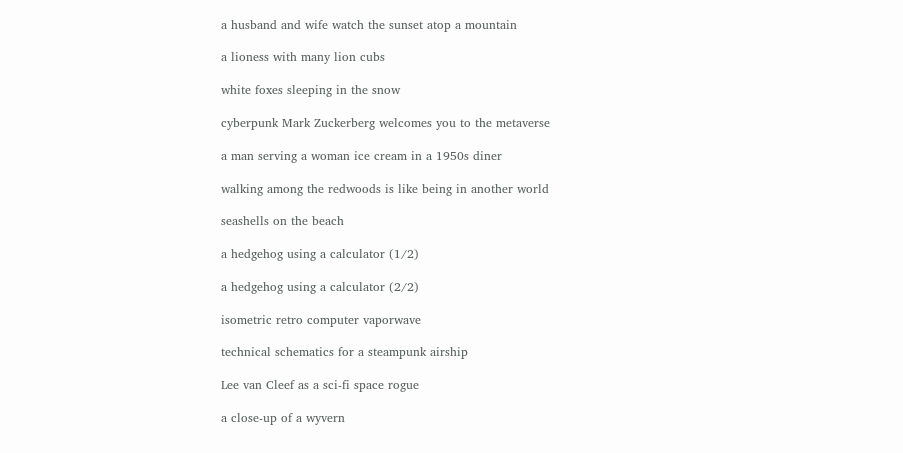a husband and wife watch the sunset atop a mountain

a lioness with many lion cubs

white foxes sleeping in the snow

cyberpunk Mark Zuckerberg welcomes you to the metaverse

a man serving a woman ice cream in a 1950s diner

walking among the redwoods is like being in another world

seashells on the beach

a hedgehog using a calculator (1/2)

a hedgehog using a calculator (2/2)

isometric retro computer vaporwave

technical schematics for a steampunk airship

Lee van Cleef as a sci-fi space rogue

a close-up of a wyvern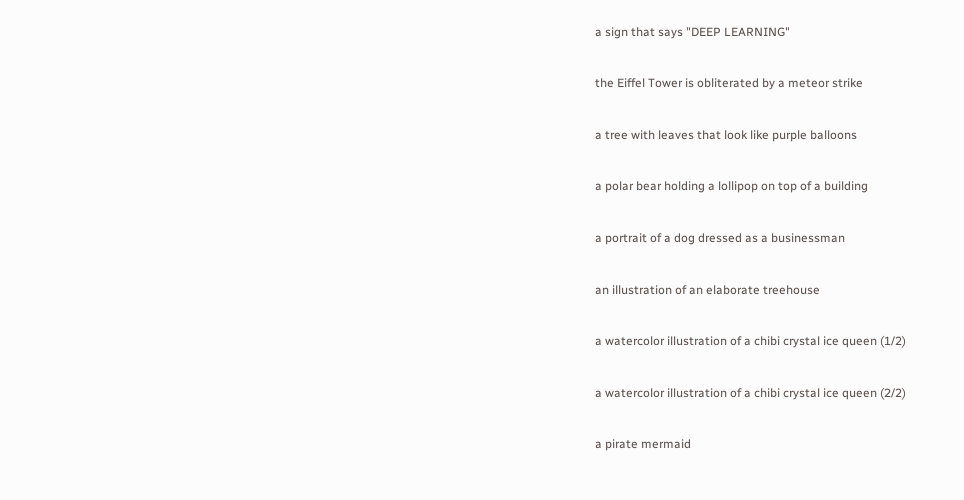a sign that says "DEEP LEARNING"

the Eiffel Tower is obliterated by a meteor strike

a tree with leaves that look like purple balloons

a polar bear holding a lollipop on top of a building

a portrait of a dog dressed as a businessman

an illustration of an elaborate treehouse

a watercolor illustration of a chibi crystal ice queen (1/2)

a watercolor illustration of a chibi crystal ice queen (2/2)

a pirate mermaid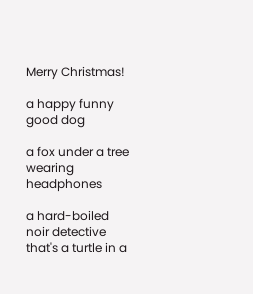Merry Christmas!

a happy funny good dog

a fox under a tree wearing headphones

a hard-boiled noir detective that's a turtle in a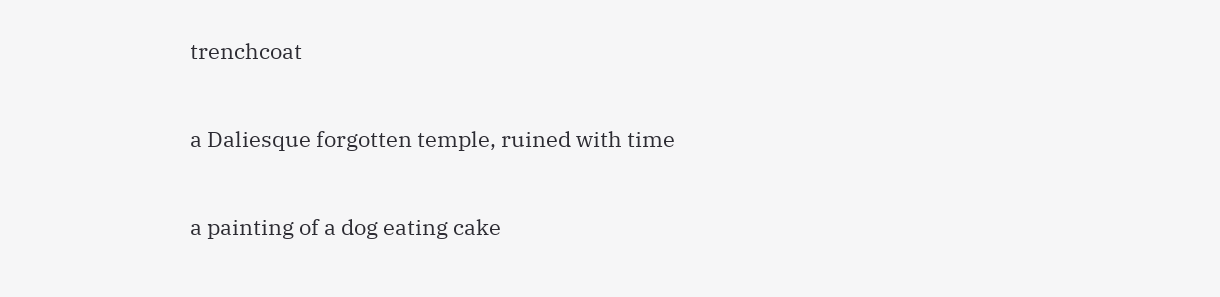trenchcoat

a Daliesque forgotten temple, ruined with time

a painting of a dog eating cake